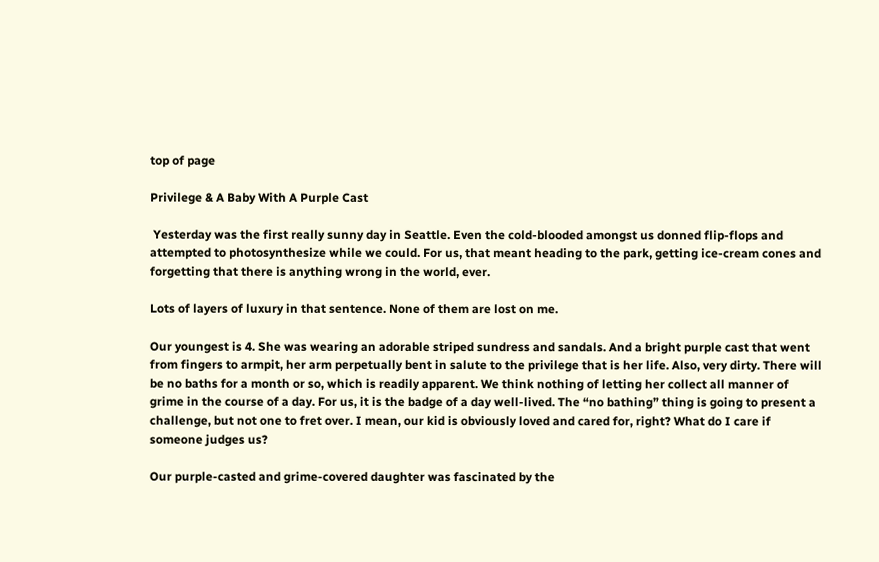top of page

Privilege & A Baby With A Purple Cast

 Yesterday was the first really sunny day in Seattle. Even the cold-blooded amongst us donned flip-flops and attempted to photosynthesize while we could. For us, that meant heading to the park, getting ice-cream cones and forgetting that there is anything wrong in the world, ever.

Lots of layers of luxury in that sentence. None of them are lost on me.

Our youngest is 4. She was wearing an adorable striped sundress and sandals. And a bright purple cast that went from fingers to armpit, her arm perpetually bent in salute to the privilege that is her life. Also, very dirty. There will be no baths for a month or so, which is readily apparent. We think nothing of letting her collect all manner of grime in the course of a day. For us, it is the badge of a day well-lived. The “no bathing” thing is going to present a challenge, but not one to fret over. I mean, our kid is obviously loved and cared for, right? What do I care if someone judges us?

Our purple-casted and grime-covered daughter was fascinated by the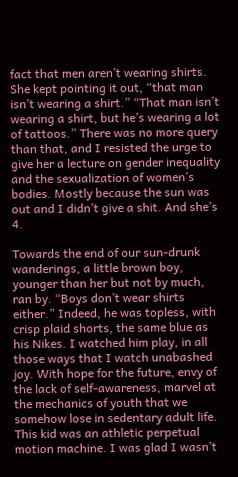fact that men aren’t wearing shirts. She kept pointing it out, “that man isn’t wearing a shirt.” “That man isn’t wearing a shirt, but he’s wearing a lot of tattoos.” There was no more query than that, and I resisted the urge to give her a lecture on gender inequality and the sexualization of women’s bodies. Mostly because the sun was out and I didn’t give a shit. And she’s 4.

Towards the end of our sun-drunk wanderings, a little brown boy, younger than her but not by much, ran by. “Boys don’t wear shirts either.” Indeed, he was topless, with crisp plaid shorts, the same blue as his Nikes. I watched him play, in all those ways that I watch unabashed joy. With hope for the future, envy of the lack of self-awareness, marvel at the mechanics of youth that we somehow lose in sedentary adult life. This kid was an athletic perpetual motion machine. I was glad I wasn’t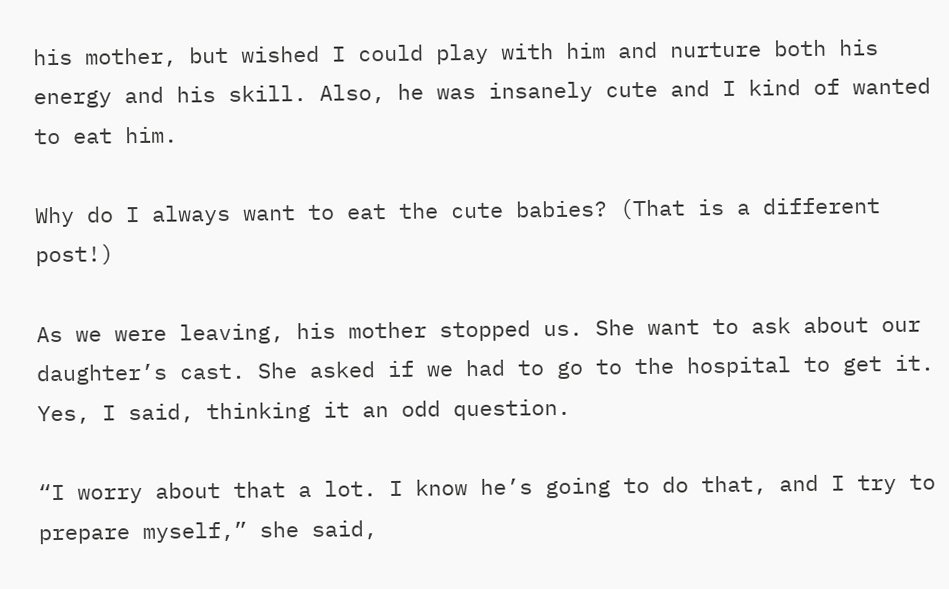his mother, but wished I could play with him and nurture both his energy and his skill. Also, he was insanely cute and I kind of wanted to eat him.

Why do I always want to eat the cute babies? (That is a different post!)

As we were leaving, his mother stopped us. She want to ask about our daughter’s cast. She asked if we had to go to the hospital to get it. Yes, I said, thinking it an odd question.

“I worry about that a lot. I know he’s going to do that, and I try to prepare myself,” she said,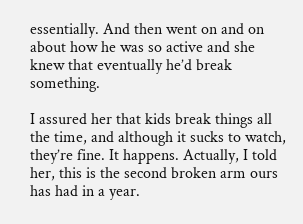essentially. And then went on and on about how he was so active and she knew that eventually he’d break something.

I assured her that kids break things all the time, and although it sucks to watch, they’re fine. It happens. Actually, I told her, this is the second broken arm ours has had in a year.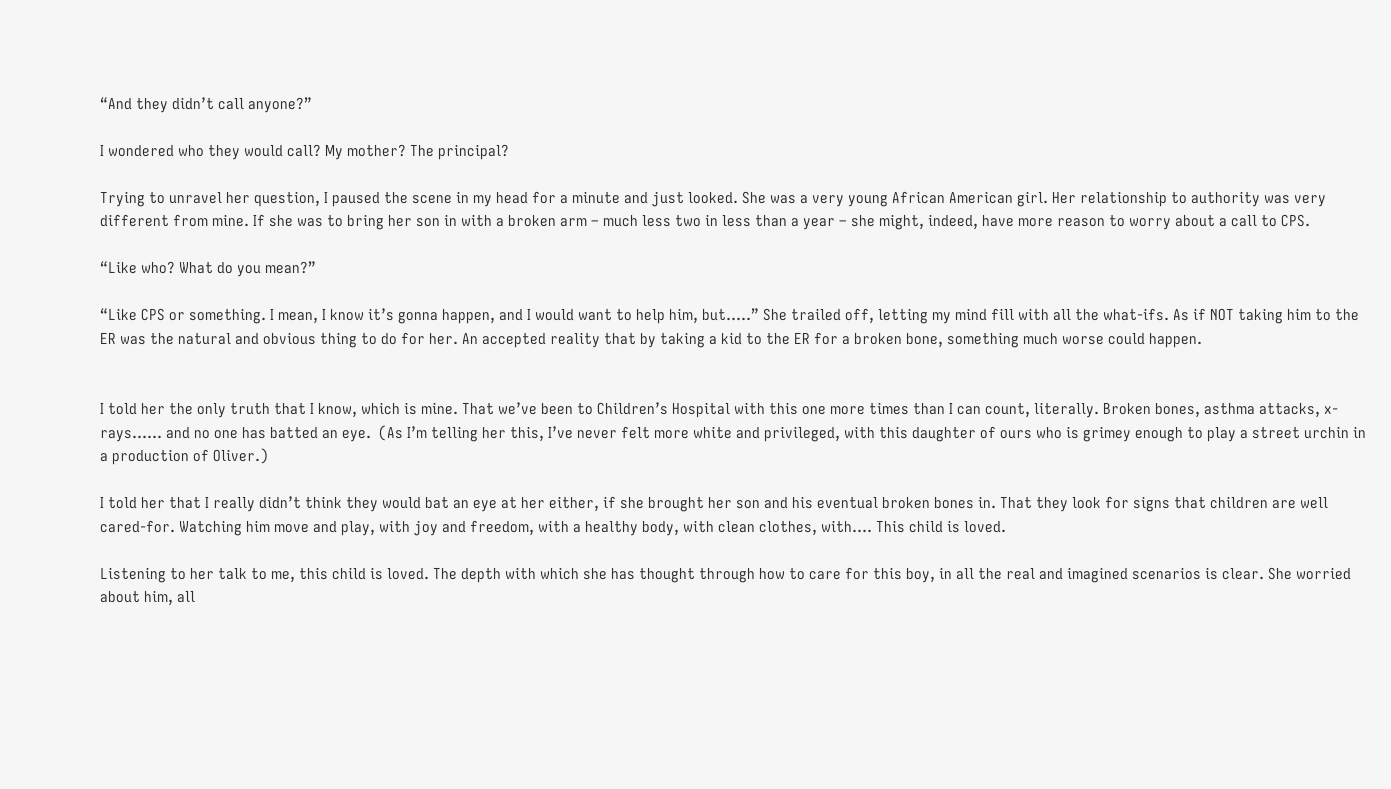“And they didn’t call anyone?”

I wondered who they would call? My mother? The principal?

Trying to unravel her question, I paused the scene in my head for a minute and just looked. She was a very young African American girl. Her relationship to authority was very different from mine. If she was to bring her son in with a broken arm – much less two in less than a year – she might, indeed, have more reason to worry about a call to CPS.

“Like who? What do you mean?”

“Like CPS or something. I mean, I know it’s gonna happen, and I would want to help him, but…..” She trailed off, letting my mind fill with all the what-ifs. As if NOT taking him to the ER was the natural and obvious thing to do for her. An accepted reality that by taking a kid to the ER for a broken bone, something much worse could happen.


I told her the only truth that I know, which is mine. That we’ve been to Children’s Hospital with this one more times than I can count, literally. Broken bones, asthma attacks, x-rays…… and no one has batted an eye.  (As I’m telling her this, I’ve never felt more white and privileged, with this daughter of ours who is grimey enough to play a street urchin in a production of Oliver.)

I told her that I really didn’t think they would bat an eye at her either, if she brought her son and his eventual broken bones in. That they look for signs that children are well cared-for. Watching him move and play, with joy and freedom, with a healthy body, with clean clothes, with…. This child is loved.

Listening to her talk to me, this child is loved. The depth with which she has thought through how to care for this boy, in all the real and imagined scenarios is clear. She worried about him, all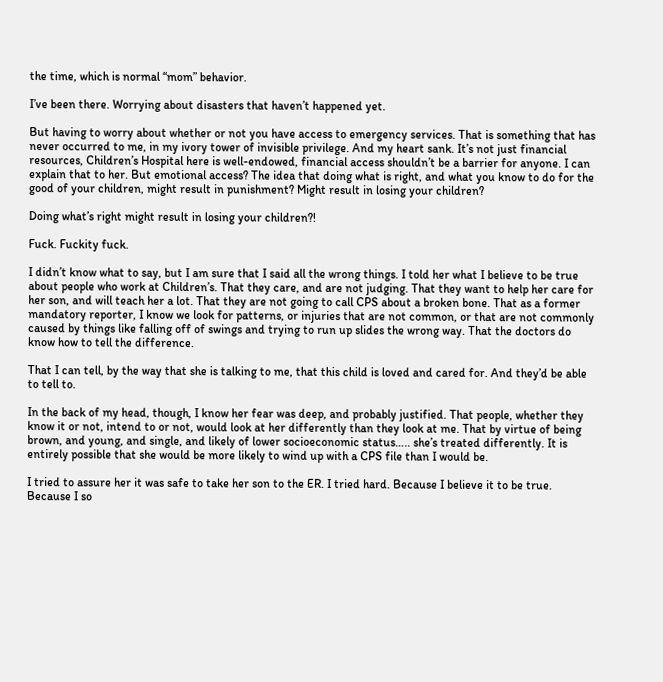the time, which is normal “mom” behavior.

I’ve been there. Worrying about disasters that haven’t happened yet.

But having to worry about whether or not you have access to emergency services. That is something that has never occurred to me, in my ivory tower of invisible privilege. And my heart sank. It’s not just financial resources, Children’s Hospital here is well-endowed, financial access shouldn’t be a barrier for anyone. I can explain that to her. But emotional access? The idea that doing what is right, and what you know to do for the good of your children, might result in punishment? Might result in losing your children?

Doing what’s right might result in losing your children?!

Fuck. Fuckity fuck.

I didn’t know what to say, but I am sure that I said all the wrong things. I told her what I believe to be true about people who work at Children’s. That they care, and are not judging. That they want to help her care for her son, and will teach her a lot. That they are not going to call CPS about a broken bone. That as a former mandatory reporter, I know we look for patterns, or injuries that are not common, or that are not commonly caused by things like falling off of swings and trying to run up slides the wrong way. That the doctors do know how to tell the difference.

That I can tell, by the way that she is talking to me, that this child is loved and cared for. And they’d be able to tell to.

In the back of my head, though, I know her fear was deep, and probably justified. That people, whether they know it or not, intend to or not, would look at her differently than they look at me. That by virtue of being brown, and young, and single, and likely of lower socioeconomic status….. she’s treated differently. It is entirely possible that she would be more likely to wind up with a CPS file than I would be.

I tried to assure her it was safe to take her son to the ER. I tried hard. Because I believe it to be true. Because I so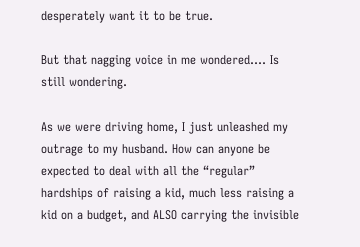desperately want it to be true.

But that nagging voice in me wondered…. Is still wondering.

As we were driving home, I just unleashed my outrage to my husband. How can anyone be expected to deal with all the “regular” hardships of raising a kid, much less raising a kid on a budget, and ALSO carrying the invisible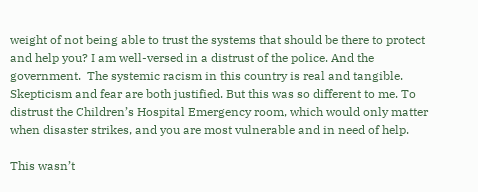weight of not being able to trust the systems that should be there to protect and help you? I am well-versed in a distrust of the police. And the government.  The systemic racism in this country is real and tangible. Skepticism and fear are both justified. But this was so different to me. To distrust the Children’s Hospital Emergency room, which would only matter when disaster strikes, and you are most vulnerable and in need of help.

This wasn’t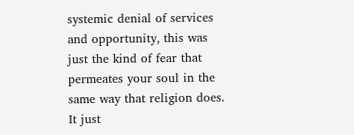systemic denial of services and opportunity, this was just the kind of fear that permeates your soul in the same way that religion does. It just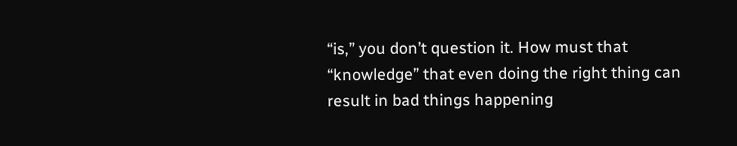“is,” you don’t question it. How must that “knowledge” that even doing the right thing can result in bad things happening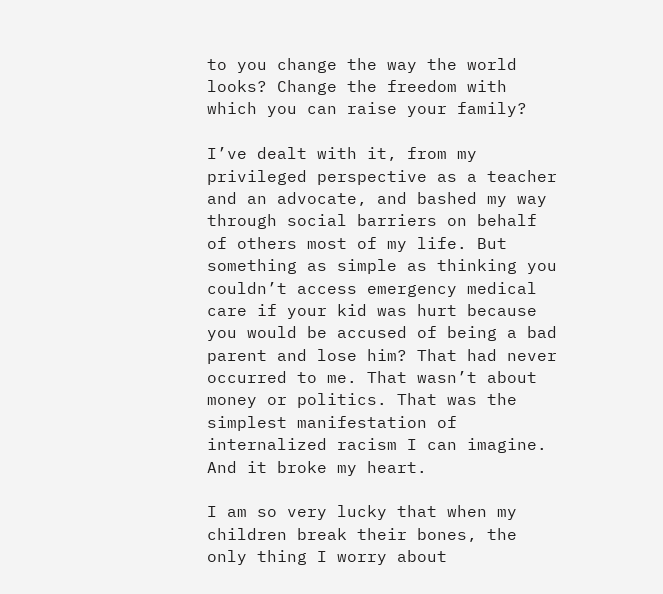to you change the way the world looks? Change the freedom with which you can raise your family?

I’ve dealt with it, from my privileged perspective as a teacher and an advocate, and bashed my way through social barriers on behalf of others most of my life. But something as simple as thinking you couldn’t access emergency medical care if your kid was hurt because you would be accused of being a bad parent and lose him? That had never occurred to me. That wasn’t about money or politics. That was the simplest manifestation of internalized racism I can imagine. And it broke my heart.

I am so very lucky that when my children break their bones, the only thing I worry about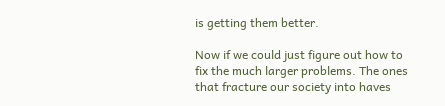is getting them better.

Now if we could just figure out how to fix the much larger problems. The ones that fracture our society into haves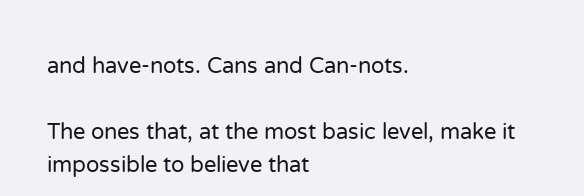and have-nots. Cans and Can-nots.

The ones that, at the most basic level, make it impossible to believe that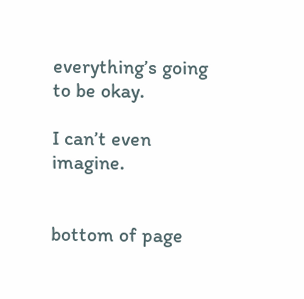everything’s going to be okay.

I can’t even imagine.


bottom of page